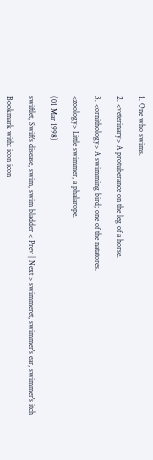1. One who swims.

2. <veterinary> A protuberance on the leg of a horse.

3. <ornithology> A swimming bird; one of the natatores.

<zoology> Little swimmer, a phalarope.

(01 Mar 1998)

swiftlet, Swift's disease, swim, swim bladder < Prev | Next > swimmeret, swimmer's ear, swimmer's itch

Bookmark with: icon icon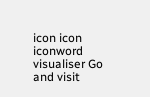icon icon iconword visualiser Go and visit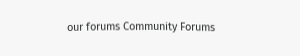our forums Community Forums